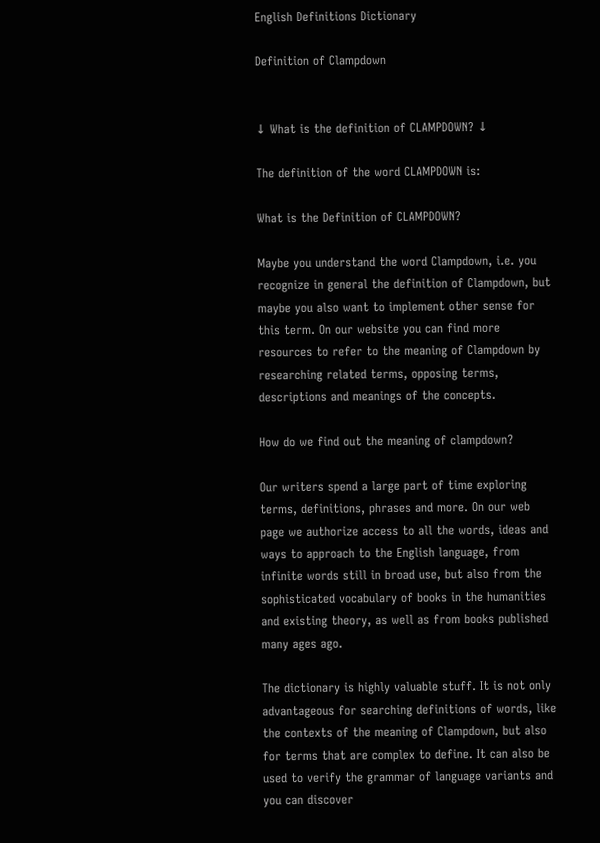English Definitions Dictionary

Definition of Clampdown


↓ What is the definition of CLAMPDOWN? ↓

The definition of the word CLAMPDOWN is:

What is the Definition of CLAMPDOWN?

Maybe you understand the word Clampdown, i.e. you recognize in general the definition of Clampdown, but maybe you also want to implement other sense for this term. On our website you can find more resources to refer to the meaning of Clampdown by researching related terms, opposing terms, descriptions and meanings of the concepts.

How do we find out the meaning of clampdown?

Our writers spend a large part of time exploring terms, definitions, phrases and more. On our web page we authorize access to all the words, ideas and ways to approach to the English language, from infinite words still in broad use, but also from the sophisticated vocabulary of books in the humanities and existing theory, as well as from books published many ages ago.

The dictionary is highly valuable stuff. It is not only advantageous for searching definitions of words, like the contexts of the meaning of Clampdown, but also for terms that are complex to define. It can also be used to verify the grammar of language variants and you can discover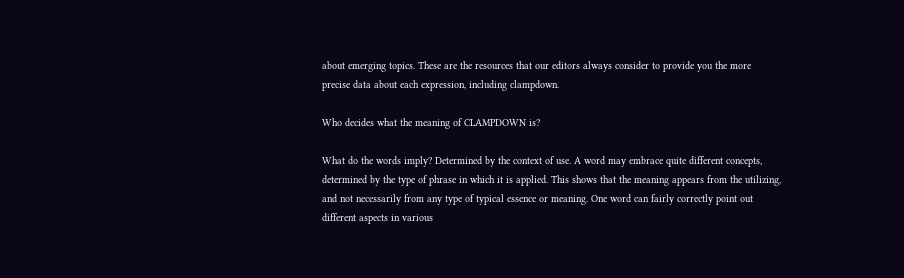about emerging topics. These are the resources that our editors always consider to provide you the more precise data about each expression, including clampdown.

Who decides what the meaning of CLAMPDOWN is?

What do the words imply? Determined by the context of use. A word may embrace quite different concepts, determined by the type of phrase in which it is applied. This shows that the meaning appears from the utilizing, and not necessarily from any type of typical essence or meaning. One word can fairly correctly point out different aspects in various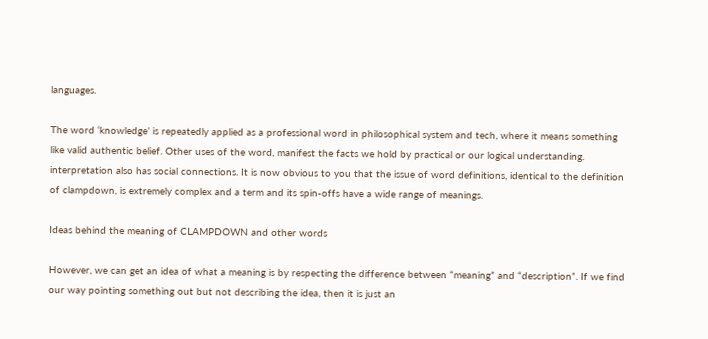languages.

The word ‘knowledge’ is repeatedly applied as a professional word in philosophical system and tech, where it means something like valid authentic belief. Other uses of the word, manifest the facts we hold by practical or our logical understanding. interpretation also has social connections. It is now obvious to you that the issue of word definitions, identical to the definition of clampdown, is extremely complex and a term and its spin-offs have a wide range of meanings.

Ideas behind the meaning of CLAMPDOWN and other words

However, we can get an idea of what a meaning is by respecting the difference between “meaning” and “description”. If we find our way pointing something out but not describing the idea, then it is just an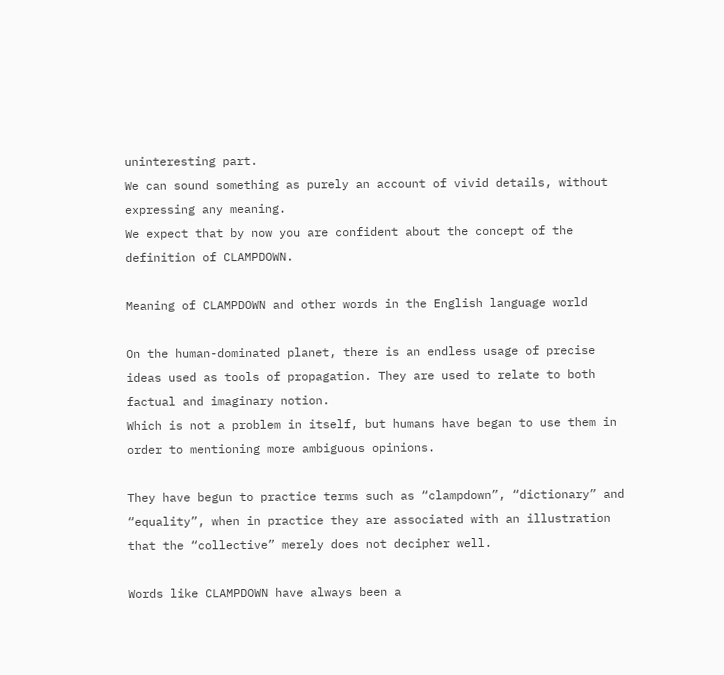uninteresting part.
We can sound something as purely an account of vivid details, without expressing any meaning.
We expect that by now you are confident about the concept of the definition of CLAMPDOWN.

Meaning of CLAMPDOWN and other words in the English language world

On the human-dominated planet, there is an endless usage of precise ideas used as tools of propagation. They are used to relate to both factual and imaginary notion.
Which is not a problem in itself, but humans have began to use them in order to mentioning more ambiguous opinions.

They have begun to practice terms such as “clampdown”, “dictionary” and “equality”, when in practice they are associated with an illustration that the “collective” merely does not decipher well.

Words like CLAMPDOWN have always been a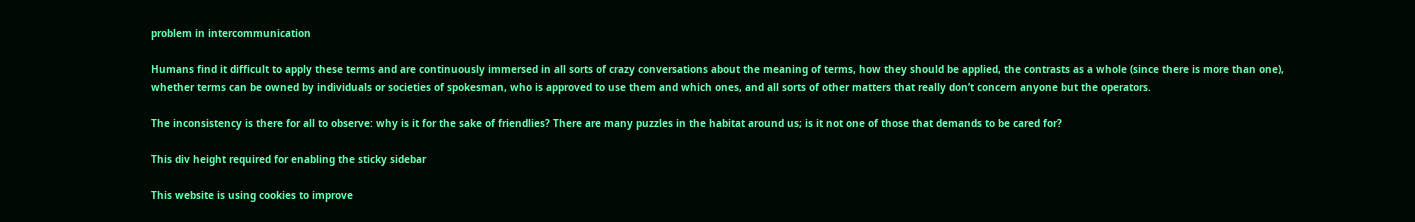problem in intercommunication

Humans find it difficult to apply these terms and are continuously immersed in all sorts of crazy conversations about the meaning of terms, how they should be applied, the contrasts as a whole (since there is more than one), whether terms can be owned by individuals or societies of spokesman, who is approved to use them and which ones, and all sorts of other matters that really don’t concern anyone but the operators.

The inconsistency is there for all to observe: why is it for the sake of friendlies? There are many puzzles in the habitat around us; is it not one of those that demands to be cared for?

This div height required for enabling the sticky sidebar

This website is using cookies to improve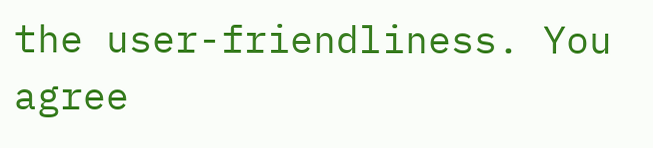the user-friendliness. You agree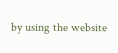by using the website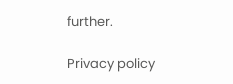further.

Privacy policy